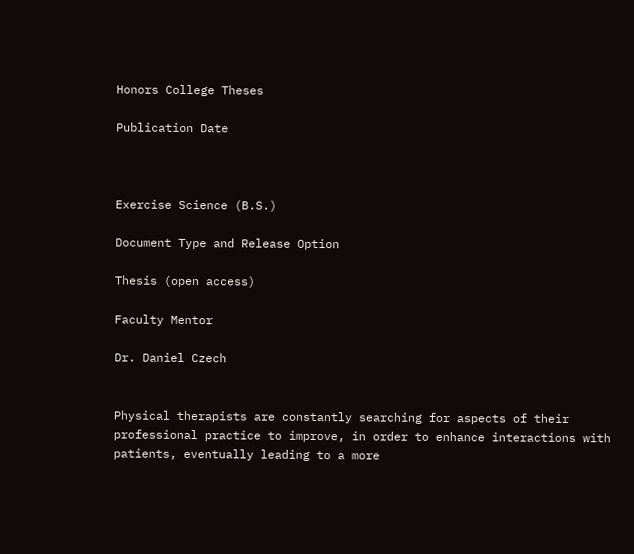Honors College Theses

Publication Date



Exercise Science (B.S.)

Document Type and Release Option

Thesis (open access)

Faculty Mentor

Dr. Daniel Czech


Physical therapists are constantly searching for aspects of their professional practice to improve, in order to enhance interactions with patients, eventually leading to a more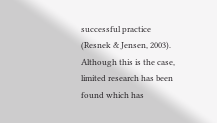successful practice (Resnek & Jensen, 2003). Although this is the case, limited research has been found which has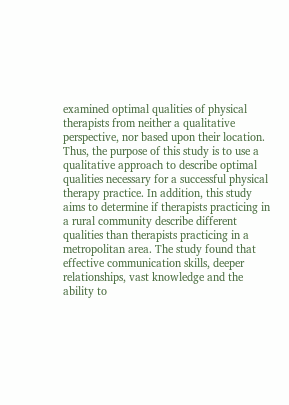examined optimal qualities of physical therapists from neither a qualitative perspective, nor based upon their location. Thus, the purpose of this study is to use a qualitative approach to describe optimal qualities necessary for a successful physical therapy practice. In addition, this study aims to determine if therapists practicing in a rural community describe different qualities than therapists practicing in a metropolitan area. The study found that effective communication skills, deeper relationships, vast knowledge and the ability to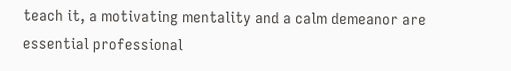teach it, a motivating mentality and a calm demeanor are essential professional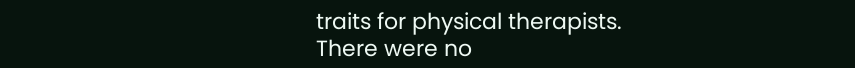traits for physical therapists. There were no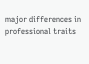major differences in professional traits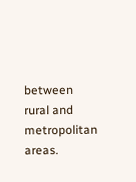between rural and metropolitan areas.